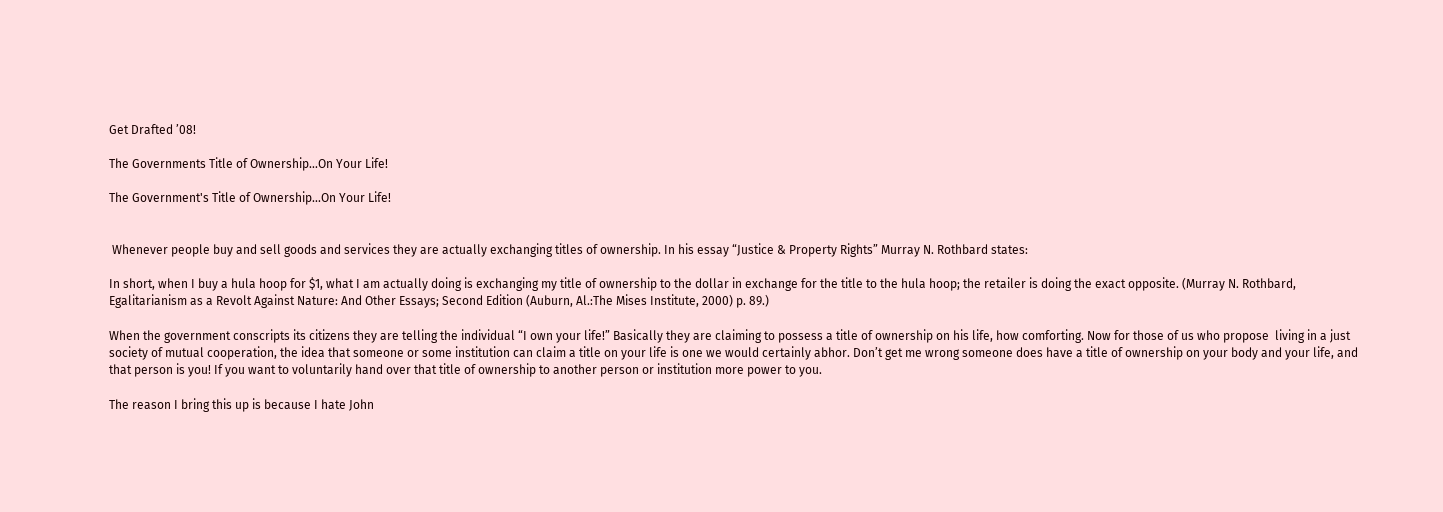Get Drafted ’08!

The Governments Title of Ownership...On Your Life!

The Government's Title of Ownership...On Your Life!


 Whenever people buy and sell goods and services they are actually exchanging titles of ownership. In his essay “Justice & Property Rights” Murray N. Rothbard states:

In short, when I buy a hula hoop for $1, what I am actually doing is exchanging my title of ownership to the dollar in exchange for the title to the hula hoop; the retailer is doing the exact opposite. (Murray N. Rothbard, Egalitarianism as a Revolt Against Nature: And Other Essays; Second Edition (Auburn, Al.:The Mises Institute, 2000) p. 89.)

When the government conscripts its citizens they are telling the individual “I own your life!” Basically they are claiming to possess a title of ownership on his life, how comforting. Now for those of us who propose  living in a just society of mutual cooperation, the idea that someone or some institution can claim a title on your life is one we would certainly abhor. Don’t get me wrong someone does have a title of ownership on your body and your life, and that person is you! If you want to voluntarily hand over that title of ownership to another person or institution more power to you.

The reason I bring this up is because I hate John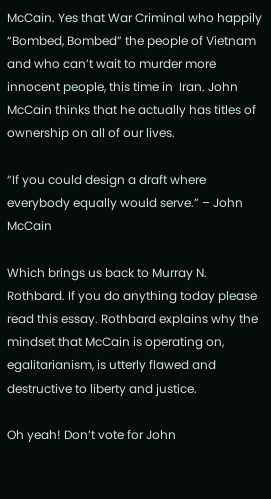McCain. Yes that War Criminal who happily “Bombed, Bombed” the people of Vietnam and who can’t wait to murder more innocent people, this time in  Iran. John McCain thinks that he actually has titles of ownership on all of our lives.

“If you could design a draft where everybody equally would serve.” – John McCain

Which brings us back to Murray N. Rothbard. If you do anything today please read this essay. Rothbard explains why the mindset that McCain is operating on, egalitarianism, is utterly flawed and destructive to liberty and justice.

Oh yeah! Don’t vote for John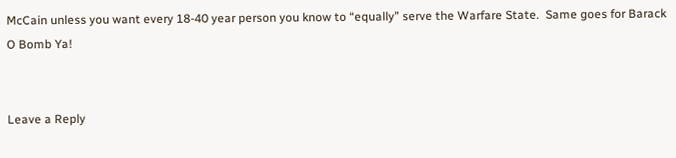McCain unless you want every 18-40 year person you know to “equally” serve the Warfare State.  Same goes for Barack O Bomb Ya!


Leave a Reply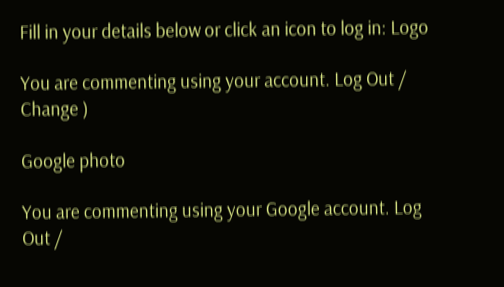Fill in your details below or click an icon to log in: Logo

You are commenting using your account. Log Out /  Change )

Google photo

You are commenting using your Google account. Log Out /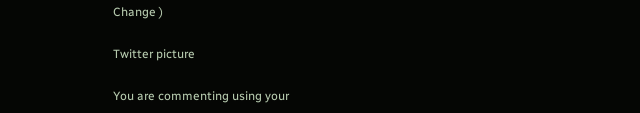Change )

Twitter picture

You are commenting using your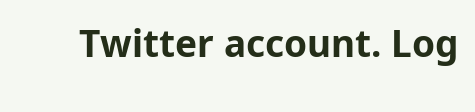Twitter account. Log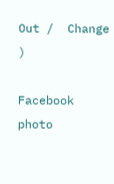Out /  Change )

Facebook photo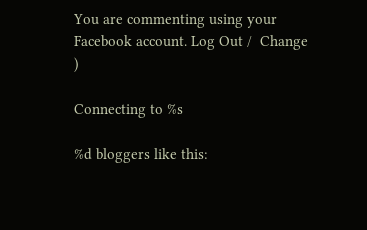You are commenting using your Facebook account. Log Out /  Change )

Connecting to %s

%d bloggers like this: